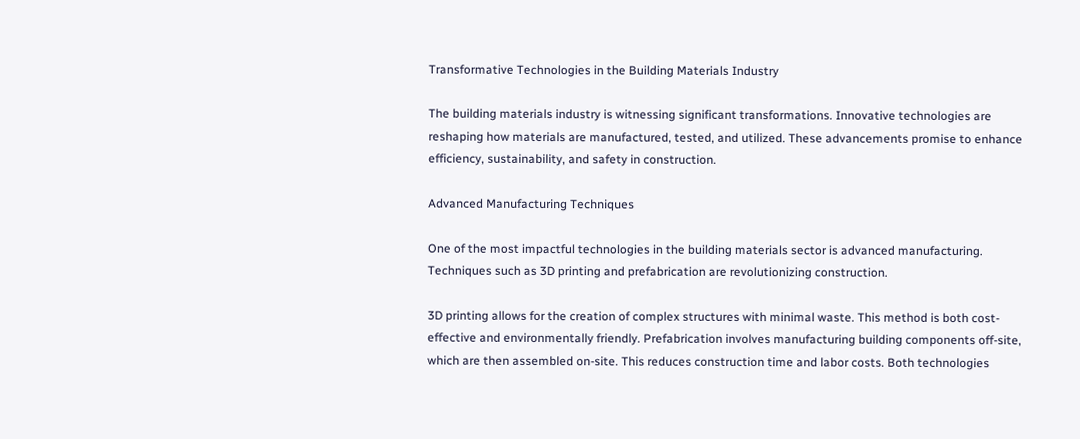Transformative Technologies in the Building Materials Industry

The building materials industry is witnessing significant transformations. Innovative technologies are reshaping how materials are manufactured, tested, and utilized. These advancements promise to enhance efficiency, sustainability, and safety in construction.

Advanced Manufacturing Techniques

One of the most impactful technologies in the building materials sector is advanced manufacturing. Techniques such as 3D printing and prefabrication are revolutionizing construction.

3D printing allows for the creation of complex structures with minimal waste. This method is both cost-effective and environmentally friendly. Prefabrication involves manufacturing building components off-site, which are then assembled on-site. This reduces construction time and labor costs. Both technologies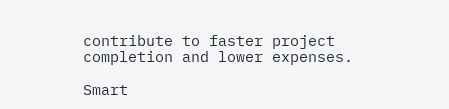contribute to faster project completion and lower expenses.

Smart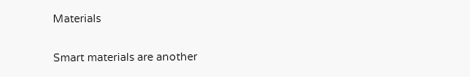Materials

Smart materials are another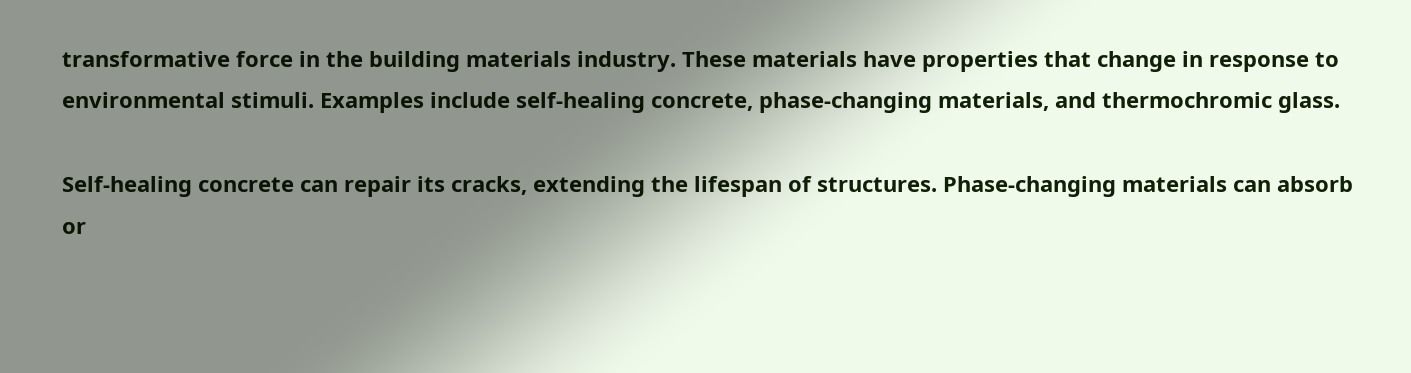transformative force in the building materials industry. These materials have properties that change in response to environmental stimuli. Examples include self-healing concrete, phase-changing materials, and thermochromic glass.

Self-healing concrete can repair its cracks, extending the lifespan of structures. Phase-changing materials can absorb or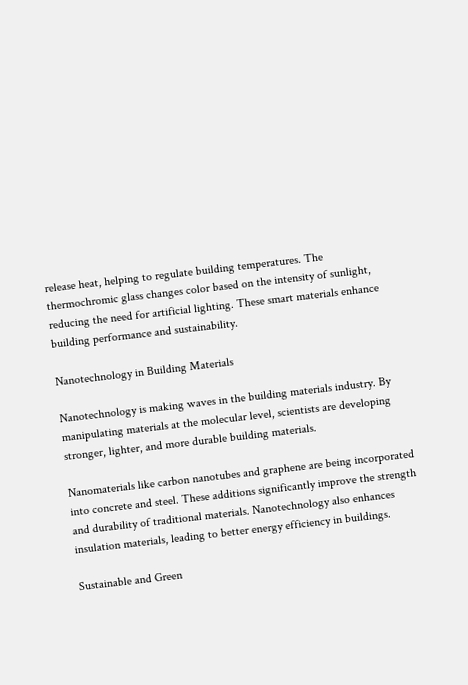release heat, helping to regulate building temperatures. The thermochromic glass changes color based on the intensity of sunlight, reducing the need for artificial lighting. These smart materials enhance building performance and sustainability.

Nanotechnology in Building Materials

Nanotechnology is making waves in the building materials industry. By manipulating materials at the molecular level, scientists are developing stronger, lighter, and more durable building materials.

Nanomaterials like carbon nanotubes and graphene are being incorporated into concrete and steel. These additions significantly improve the strength and durability of traditional materials. Nanotechnology also enhances insulation materials, leading to better energy efficiency in buildings.

Sustainable and Green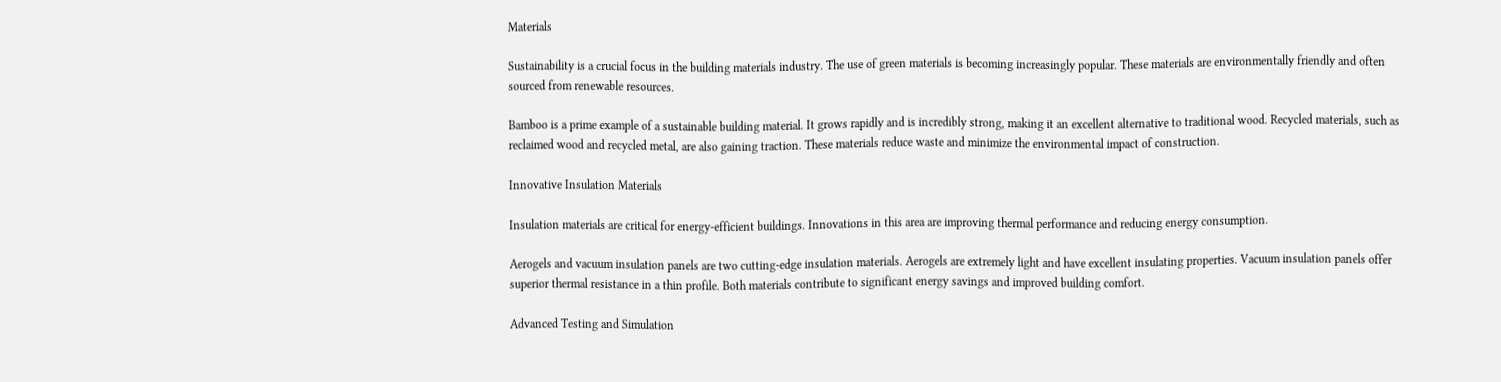Materials

Sustainability is a crucial focus in the building materials industry. The use of green materials is becoming increasingly popular. These materials are environmentally friendly and often sourced from renewable resources.

Bamboo is a prime example of a sustainable building material. It grows rapidly and is incredibly strong, making it an excellent alternative to traditional wood. Recycled materials, such as reclaimed wood and recycled metal, are also gaining traction. These materials reduce waste and minimize the environmental impact of construction.

Innovative Insulation Materials

Insulation materials are critical for energy-efficient buildings. Innovations in this area are improving thermal performance and reducing energy consumption.

Aerogels and vacuum insulation panels are two cutting-edge insulation materials. Aerogels are extremely light and have excellent insulating properties. Vacuum insulation panels offer superior thermal resistance in a thin profile. Both materials contribute to significant energy savings and improved building comfort.

Advanced Testing and Simulation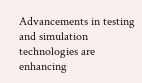Advancements in testing and simulation technologies are enhancing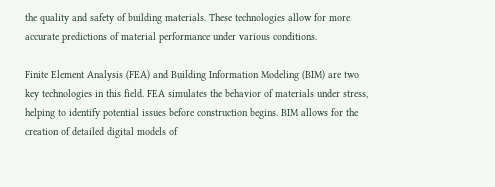the quality and safety of building materials. These technologies allow for more accurate predictions of material performance under various conditions.

Finite Element Analysis (FEA) and Building Information Modeling (BIM) are two key technologies in this field. FEA simulates the behavior of materials under stress, helping to identify potential issues before construction begins. BIM allows for the creation of detailed digital models of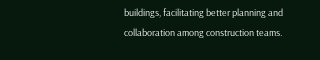buildings, facilitating better planning and collaboration among construction teams.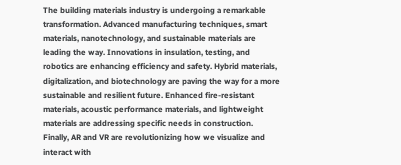The building materials industry is undergoing a remarkable transformation. Advanced manufacturing techniques, smart materials, nanotechnology, and sustainable materials are leading the way. Innovations in insulation, testing, and robotics are enhancing efficiency and safety. Hybrid materials, digitalization, and biotechnology are paving the way for a more sustainable and resilient future. Enhanced fire-resistant materials, acoustic performance materials, and lightweight materials are addressing specific needs in construction. Finally, AR and VR are revolutionizing how we visualize and interact with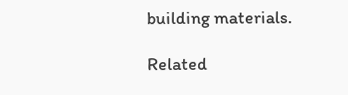building materials.

Related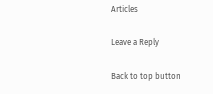Articles

Leave a Reply

Back to top button